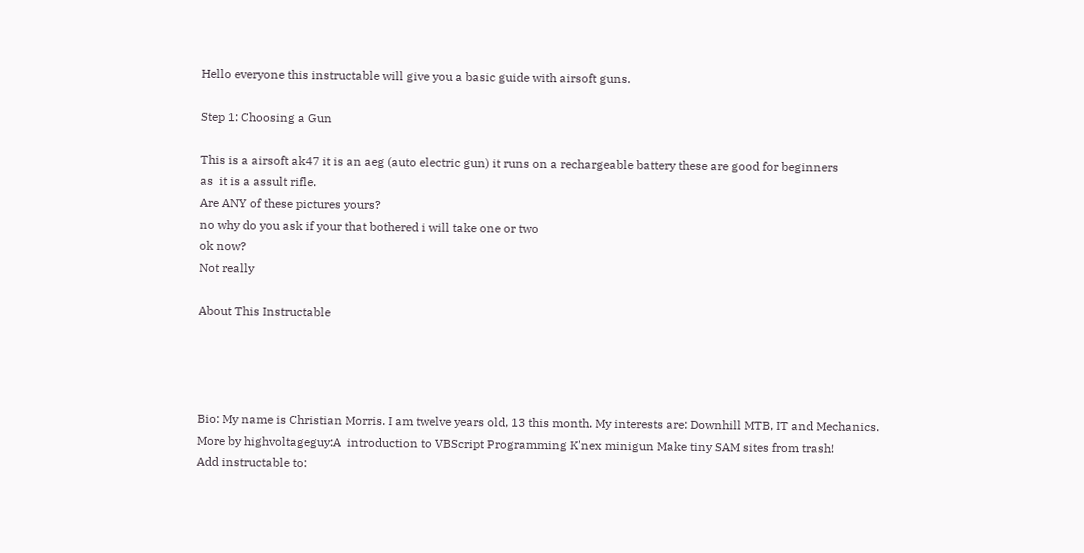Hello everyone this instructable will give you a basic guide with airsoft guns.

Step 1: Choosing a Gun

This is a airsoft ak47 it is an aeg (auto electric gun) it runs on a rechargeable battery these are good for beginners
as  it is a assult rifle.
Are ANY of these pictures yours?
no why do you ask if your that bothered i will take one or two
ok now?
Not really

About This Instructable




Bio: My name is Christian Morris. I am twelve years old, 13 this month. My interests are: Downhill MTB, IT and Mechanics.
More by highvoltageguy:A  introduction to VBScript Programming K'nex minigun Make tiny SAM sites from trash!
Add instructable to: